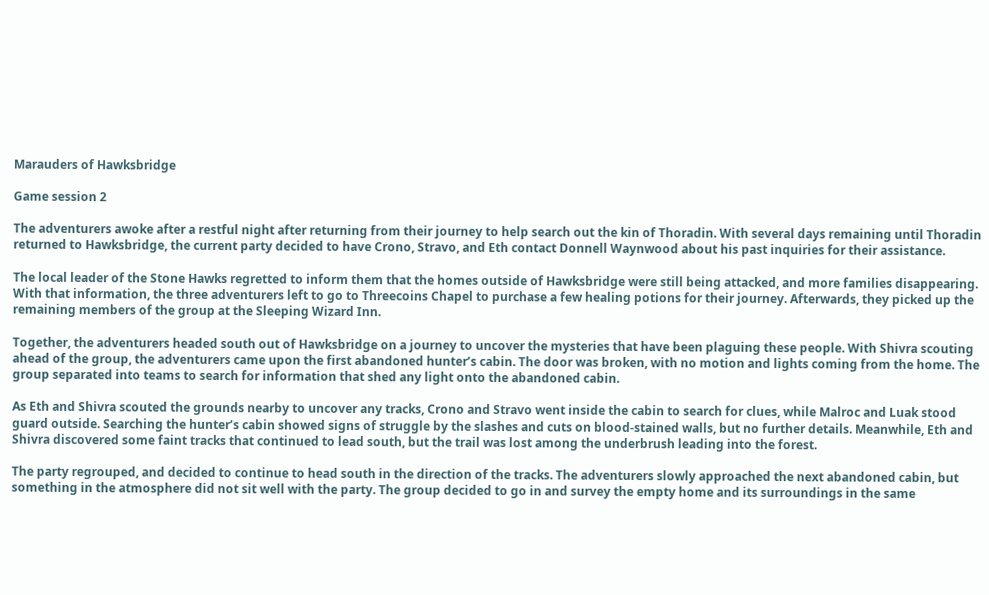Marauders of Hawksbridge

Game session 2

The adventurers awoke after a restful night after returning from their journey to help search out the kin of Thoradin. With several days remaining until Thoradin returned to Hawksbridge, the current party decided to have Crono, Stravo, and Eth contact Donnell Waynwood about his past inquiries for their assistance.

The local leader of the Stone Hawks regretted to inform them that the homes outside of Hawksbridge were still being attacked, and more families disappearing. With that information, the three adventurers left to go to Threecoins Chapel to purchase a few healing potions for their journey. Afterwards, they picked up the remaining members of the group at the Sleeping Wizard Inn.

Together, the adventurers headed south out of Hawksbridge on a journey to uncover the mysteries that have been plaguing these people. With Shivra scouting ahead of the group, the adventurers came upon the first abandoned hunter’s cabin. The door was broken, with no motion and lights coming from the home. The group separated into teams to search for information that shed any light onto the abandoned cabin.

As Eth and Shivra scouted the grounds nearby to uncover any tracks, Crono and Stravo went inside the cabin to search for clues, while Malroc and Luak stood guard outside. Searching the hunter’s cabin showed signs of struggle by the slashes and cuts on blood-stained walls, but no further details. Meanwhile, Eth and Shivra discovered some faint tracks that continued to lead south, but the trail was lost among the underbrush leading into the forest.

The party regrouped, and decided to continue to head south in the direction of the tracks. The adventurers slowly approached the next abandoned cabin, but something in the atmosphere did not sit well with the party. The group decided to go in and survey the empty home and its surroundings in the same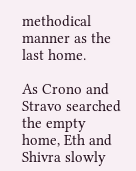methodical manner as the last home.

As Crono and Stravo searched the empty home, Eth and Shivra slowly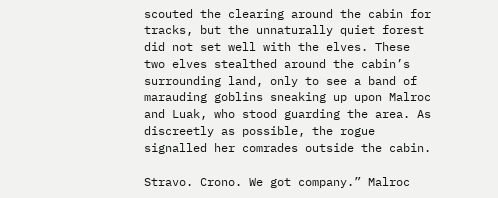scouted the clearing around the cabin for tracks, but the unnaturally quiet forest did not set well with the elves. These two elves stealthed around the cabin’s surrounding land, only to see a band of marauding goblins sneaking up upon Malroc and Luak, who stood guarding the area. As discreetly as possible, the rogue signalled her comrades outside the cabin.

Stravo. Crono. We got company.” Malroc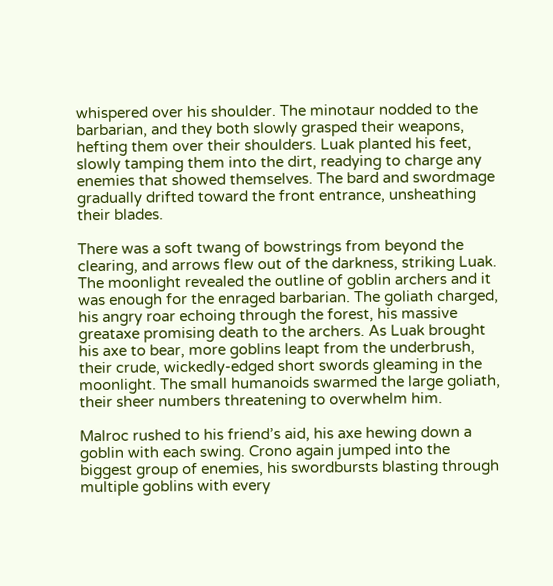whispered over his shoulder. The minotaur nodded to the barbarian, and they both slowly grasped their weapons, hefting them over their shoulders. Luak planted his feet, slowly tamping them into the dirt, readying to charge any enemies that showed themselves. The bard and swordmage gradually drifted toward the front entrance, unsheathing their blades.

There was a soft twang of bowstrings from beyond the clearing, and arrows flew out of the darkness, striking Luak. The moonlight revealed the outline of goblin archers and it was enough for the enraged barbarian. The goliath charged, his angry roar echoing through the forest, his massive greataxe promising death to the archers. As Luak brought his axe to bear, more goblins leapt from the underbrush, their crude, wickedly-edged short swords gleaming in the moonlight. The small humanoids swarmed the large goliath, their sheer numbers threatening to overwhelm him.

Malroc rushed to his friend’s aid, his axe hewing down a goblin with each swing. Crono again jumped into the biggest group of enemies, his swordbursts blasting through multiple goblins with every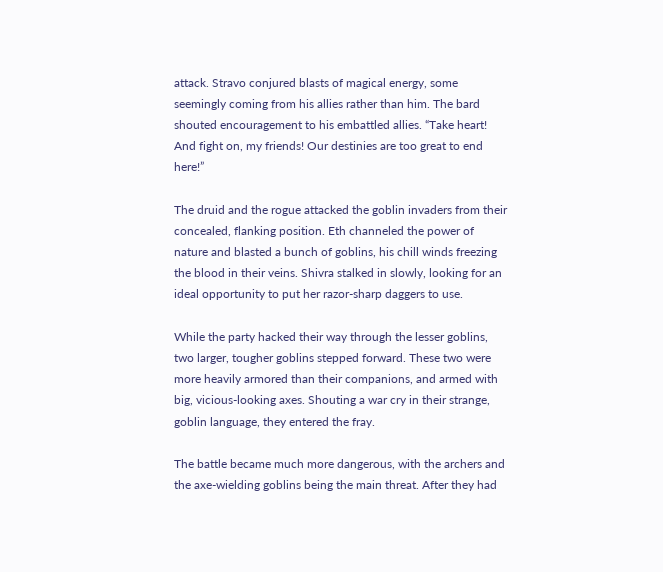attack. Stravo conjured blasts of magical energy, some seemingly coming from his allies rather than him. The bard shouted encouragement to his embattled allies. “Take heart! And fight on, my friends! Our destinies are too great to end here!”

The druid and the rogue attacked the goblin invaders from their concealed, flanking position. Eth channeled the power of nature and blasted a bunch of goblins, his chill winds freezing the blood in their veins. Shivra stalked in slowly, looking for an ideal opportunity to put her razor-sharp daggers to use.

While the party hacked their way through the lesser goblins, two larger, tougher goblins stepped forward. These two were more heavily armored than their companions, and armed with big, vicious-looking axes. Shouting a war cry in their strange, goblin language, they entered the fray.

The battle became much more dangerous, with the archers and the axe-wielding goblins being the main threat. After they had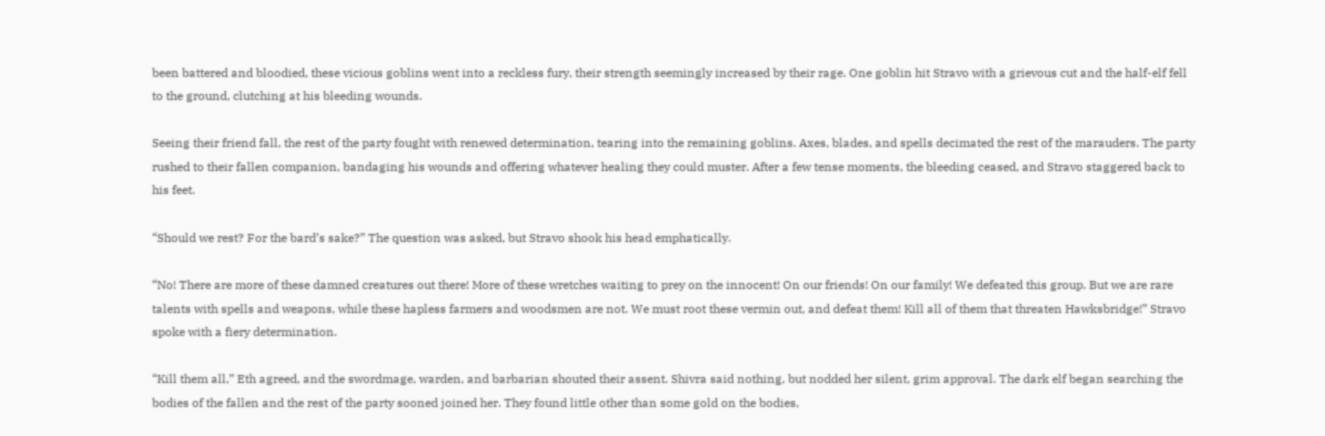been battered and bloodied, these vicious goblins went into a reckless fury, their strength seemingly increased by their rage. One goblin hit Stravo with a grievous cut and the half-elf fell to the ground, clutching at his bleeding wounds.

Seeing their friend fall, the rest of the party fought with renewed determination, tearing into the remaining goblins. Axes, blades, and spells decimated the rest of the marauders. The party rushed to their fallen companion, bandaging his wounds and offering whatever healing they could muster. After a few tense moments, the bleeding ceased, and Stravo staggered back to his feet.

“Should we rest? For the bard’s sake?” The question was asked, but Stravo shook his head emphatically.

“No! There are more of these damned creatures out there! More of these wretches waiting to prey on the innocent! On our friends! On our family! We defeated this group. But we are rare talents with spells and weapons, while these hapless farmers and woodsmen are not. We must root these vermin out, and defeat them! Kill all of them that threaten Hawksbridge!” Stravo spoke with a fiery determination.

“Kill them all,” Eth agreed, and the swordmage, warden, and barbarian shouted their assent. Shivra said nothing, but nodded her silent, grim approval. The dark elf began searching the bodies of the fallen and the rest of the party sooned joined her. They found little other than some gold on the bodies,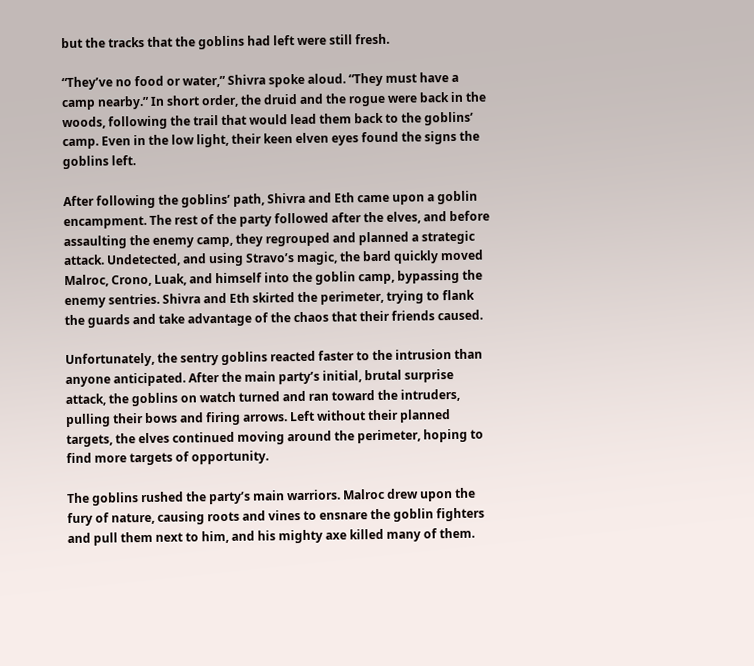but the tracks that the goblins had left were still fresh.

“They’ve no food or water,” Shivra spoke aloud. “They must have a camp nearby.” In short order, the druid and the rogue were back in the woods, following the trail that would lead them back to the goblins’ camp. Even in the low light, their keen elven eyes found the signs the goblins left.

After following the goblins’ path, Shivra and Eth came upon a goblin encampment. The rest of the party followed after the elves, and before assaulting the enemy camp, they regrouped and planned a strategic attack. Undetected, and using Stravo’s magic, the bard quickly moved Malroc, Crono, Luak, and himself into the goblin camp, bypassing the enemy sentries. Shivra and Eth skirted the perimeter, trying to flank the guards and take advantage of the chaos that their friends caused.

Unfortunately, the sentry goblins reacted faster to the intrusion than anyone anticipated. After the main party’s initial, brutal surprise attack, the goblins on watch turned and ran toward the intruders, pulling their bows and firing arrows. Left without their planned targets, the elves continued moving around the perimeter, hoping to find more targets of opportunity.

The goblins rushed the party’s main warriors. Malroc drew upon the fury of nature, causing roots and vines to ensnare the goblin fighters and pull them next to him, and his mighty axe killed many of them.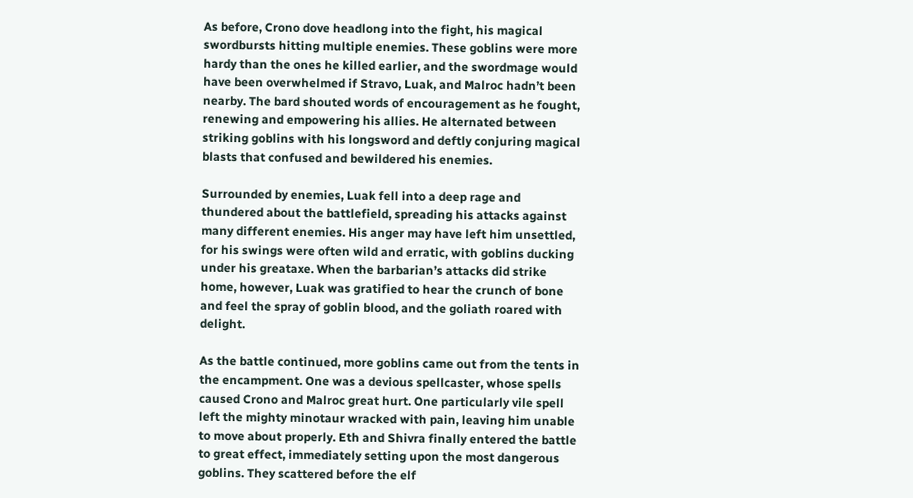As before, Crono dove headlong into the fight, his magical swordbursts hitting multiple enemies. These goblins were more hardy than the ones he killed earlier, and the swordmage would have been overwhelmed if Stravo, Luak, and Malroc hadn’t been nearby. The bard shouted words of encouragement as he fought, renewing and empowering his allies. He alternated between striking goblins with his longsword and deftly conjuring magical blasts that confused and bewildered his enemies.

Surrounded by enemies, Luak fell into a deep rage and thundered about the battlefield, spreading his attacks against many different enemies. His anger may have left him unsettled, for his swings were often wild and erratic, with goblins ducking under his greataxe. When the barbarian’s attacks did strike home, however, Luak was gratified to hear the crunch of bone and feel the spray of goblin blood, and the goliath roared with delight.

As the battle continued, more goblins came out from the tents in the encampment. One was a devious spellcaster, whose spells caused Crono and Malroc great hurt. One particularly vile spell left the mighty minotaur wracked with pain, leaving him unable to move about properly. Eth and Shivra finally entered the battle to great effect, immediately setting upon the most dangerous goblins. They scattered before the elf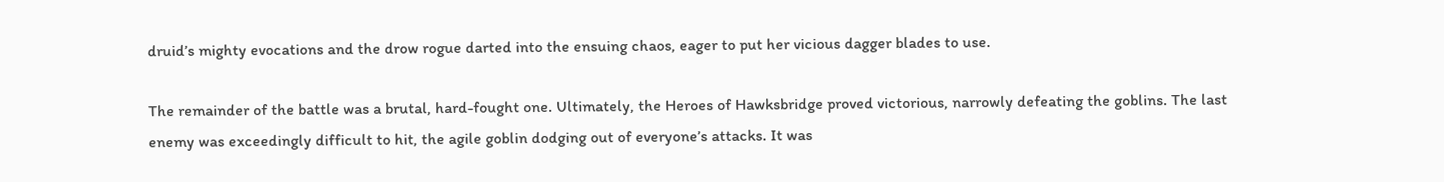druid’s mighty evocations and the drow rogue darted into the ensuing chaos, eager to put her vicious dagger blades to use.

The remainder of the battle was a brutal, hard-fought one. Ultimately, the Heroes of Hawksbridge proved victorious, narrowly defeating the goblins. The last enemy was exceedingly difficult to hit, the agile goblin dodging out of everyone’s attacks. It was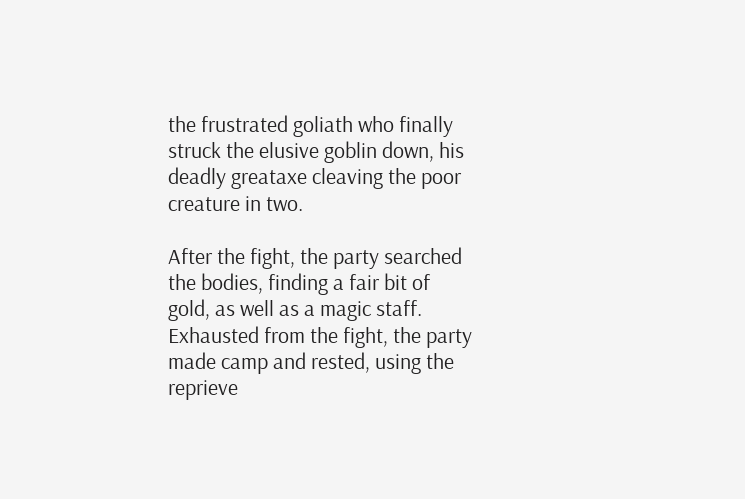the frustrated goliath who finally struck the elusive goblin down, his deadly greataxe cleaving the poor creature in two.

After the fight, the party searched the bodies, finding a fair bit of gold, as well as a magic staff. Exhausted from the fight, the party made camp and rested, using the reprieve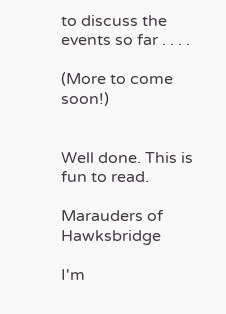to discuss the events so far . . . .

(More to come soon!)


Well done. This is fun to read.

Marauders of Hawksbridge

I'm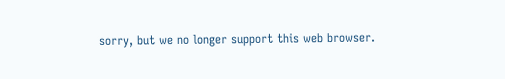sorry, but we no longer support this web browser.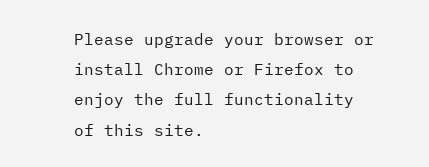Please upgrade your browser or install Chrome or Firefox to enjoy the full functionality of this site.